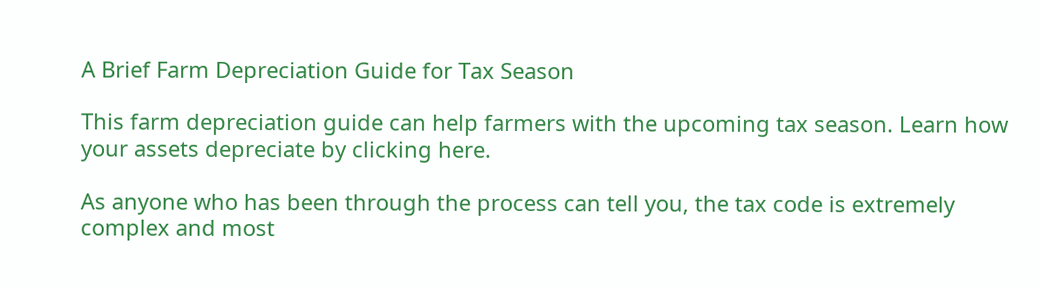A Brief Farm Depreciation Guide for Tax Season

This farm depreciation guide can help farmers with the upcoming tax season. Learn how your assets depreciate by clicking here.

As anyone who has been through the process can tell you, the tax code is extremely complex and most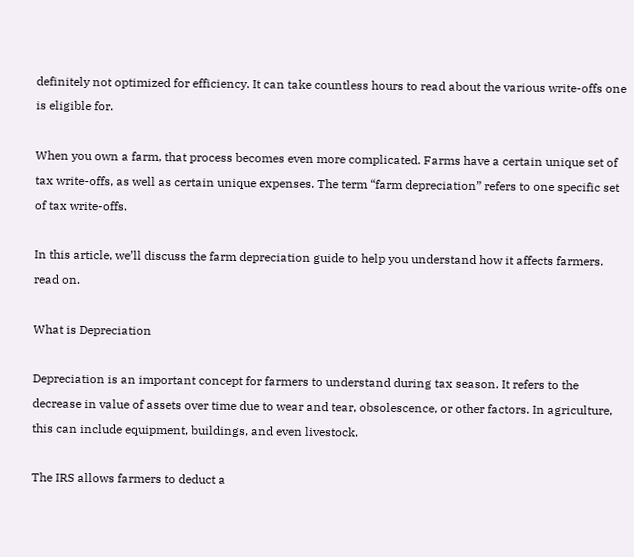definitely not optimized for efficiency. It can take countless hours to read about the various write-offs one is eligible for.

When you own a farm, that process becomes even more complicated. Farms have a certain unique set of tax write-offs, as well as certain unique expenses. The term “farm depreciation” refers to one specific set of tax write-offs.

In this article, we’ll discuss the farm depreciation guide to help you understand how it affects farmers. read on.

What is Depreciation

Depreciation is an important concept for farmers to understand during tax season. It refers to the decrease in value of assets over time due to wear and tear, obsolescence, or other factors. In agriculture, this can include equipment, buildings, and even livestock.

The IRS allows farmers to deduct a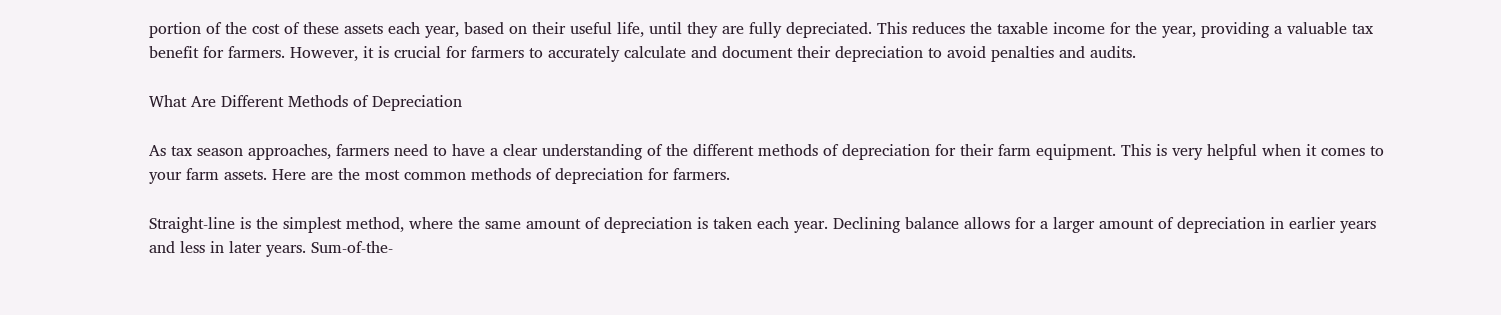portion of the cost of these assets each year, based on their useful life, until they are fully depreciated. This reduces the taxable income for the year, providing a valuable tax benefit for farmers. However, it is crucial for farmers to accurately calculate and document their depreciation to avoid penalties and audits.

What Are Different Methods of Depreciation

As tax season approaches, farmers need to have a clear understanding of the different methods of depreciation for their farm equipment. This is very helpful when it comes to your farm assets. Here are the most common methods of depreciation for farmers.

Straight-line is the simplest method, where the same amount of depreciation is taken each year. Declining balance allows for a larger amount of depreciation in earlier years and less in later years. Sum-of-the-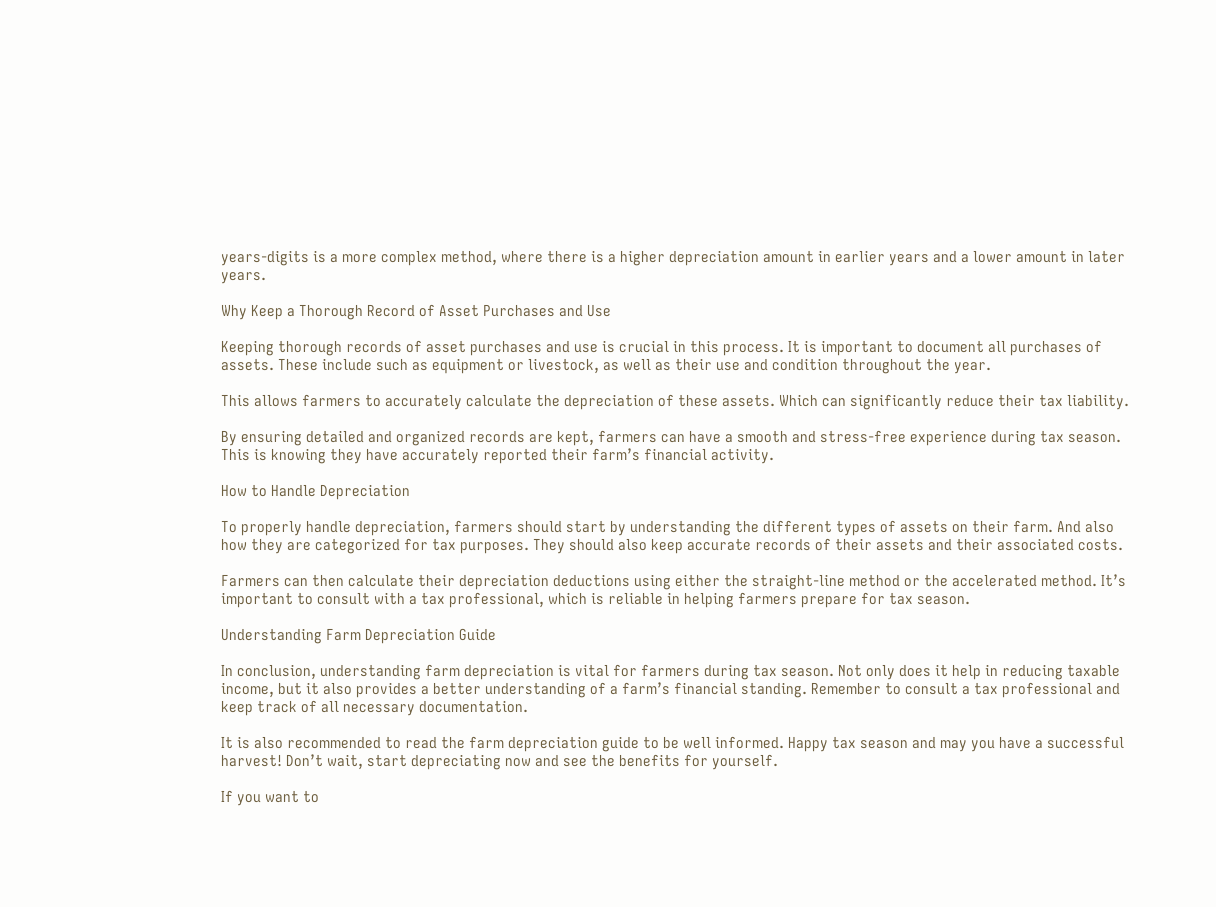years-digits is a more complex method, where there is a higher depreciation amount in earlier years and a lower amount in later years.

Why Keep a Thorough Record of Asset Purchases and Use

Keeping thorough records of asset purchases and use is crucial in this process. It is important to document all purchases of assets. These include such as equipment or livestock, as well as their use and condition throughout the year.

This allows farmers to accurately calculate the depreciation of these assets. Which can significantly reduce their tax liability.

By ensuring detailed and organized records are kept, farmers can have a smooth and stress-free experience during tax season. This is knowing they have accurately reported their farm’s financial activity.

How to Handle Depreciation

To properly handle depreciation, farmers should start by understanding the different types of assets on their farm. And also how they are categorized for tax purposes. They should also keep accurate records of their assets and their associated costs.

Farmers can then calculate their depreciation deductions using either the straight-line method or the accelerated method. It’s important to consult with a tax professional, which is reliable in helping farmers prepare for tax season.

Understanding Farm Depreciation Guide

In conclusion, understanding farm depreciation is vital for farmers during tax season. Not only does it help in reducing taxable income, but it also provides a better understanding of a farm’s financial standing. Remember to consult a tax professional and keep track of all necessary documentation.

It is also recommended to read the farm depreciation guide to be well informed. Happy tax season and may you have a successful harvest! Don’t wait, start depreciating now and see the benefits for yourself.

If you want to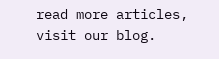read more articles, visit our blog.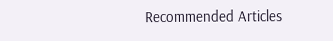Recommended Articles